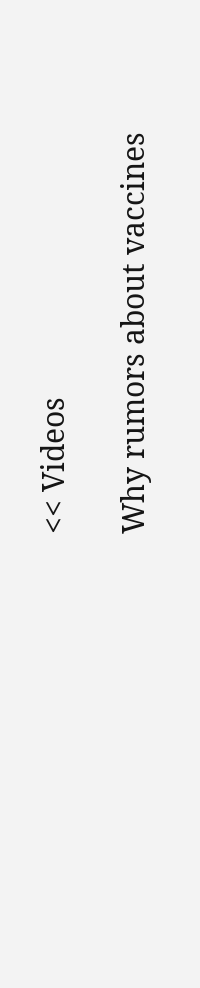<< Videos

Why rumors about vaccines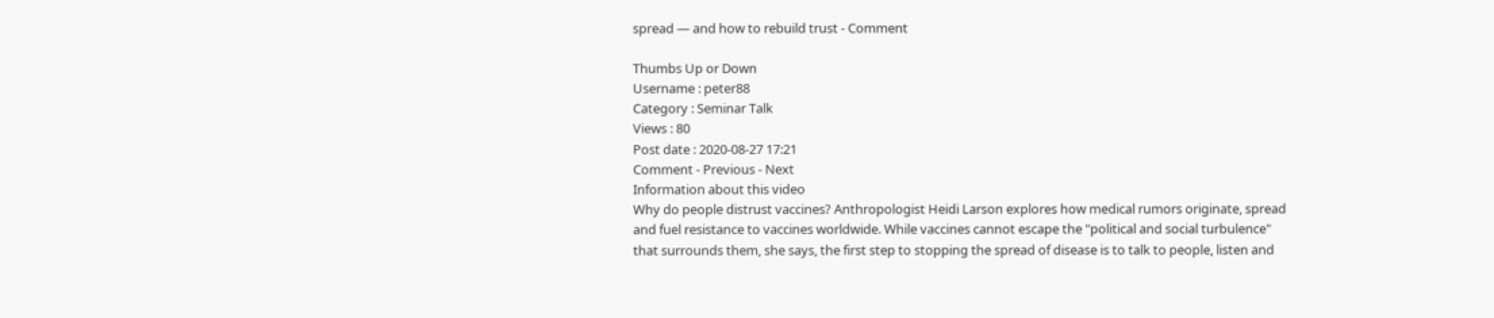spread — and how to rebuild trust - Comment

Thumbs Up or Down
Username : peter88
Category : Seminar Talk
Views : 80
Post date : 2020-08-27 17:21
Comment - Previous - Next
Information about this video
Why do people distrust vaccines? Anthropologist Heidi Larson explores how medical rumors originate, spread and fuel resistance to vaccines worldwide. While vaccines cannot escape the "political and social turbulence" that surrounds them, she says, the first step to stopping the spread of disease is to talk to people, listen and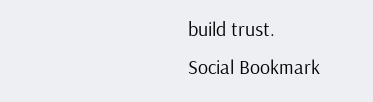build trust.
Social Bookmark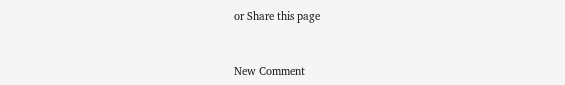or Share this page


New Comment